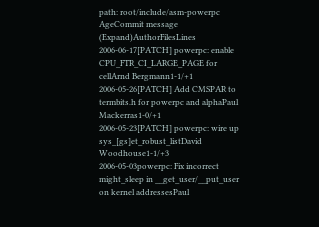path: root/include/asm-powerpc
AgeCommit message (Expand)AuthorFilesLines
2006-06-17[PATCH] powerpc: enable CPU_FTR_CI_LARGE_PAGE for cellArnd Bergmann1-1/+1
2006-05-26[PATCH] Add CMSPAR to termbits.h for powerpc and alphaPaul Mackerras1-0/+1
2006-05-23[PATCH] powerpc: wire up sys_[gs]et_robust_listDavid Woodhouse1-1/+3
2006-05-03powerpc: Fix incorrect might_sleep in __get_user/__put_user on kernel addressesPaul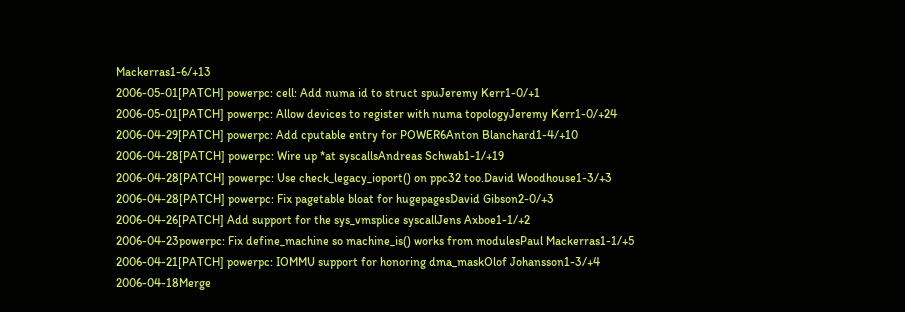Mackerras1-6/+13
2006-05-01[PATCH] powerpc: cell: Add numa id to struct spuJeremy Kerr1-0/+1
2006-05-01[PATCH] powerpc: Allow devices to register with numa topologyJeremy Kerr1-0/+24
2006-04-29[PATCH] powerpc: Add cputable entry for POWER6Anton Blanchard1-4/+10
2006-04-28[PATCH] powerpc: Wire up *at syscallsAndreas Schwab1-1/+19
2006-04-28[PATCH] powerpc: Use check_legacy_ioport() on ppc32 too.David Woodhouse1-3/+3
2006-04-28[PATCH] powerpc: Fix pagetable bloat for hugepagesDavid Gibson2-0/+3
2006-04-26[PATCH] Add support for the sys_vmsplice syscallJens Axboe1-1/+2
2006-04-23powerpc: Fix define_machine so machine_is() works from modulesPaul Mackerras1-1/+5
2006-04-21[PATCH] powerpc: IOMMU support for honoring dma_maskOlof Johansson1-3/+4
2006-04-18Merge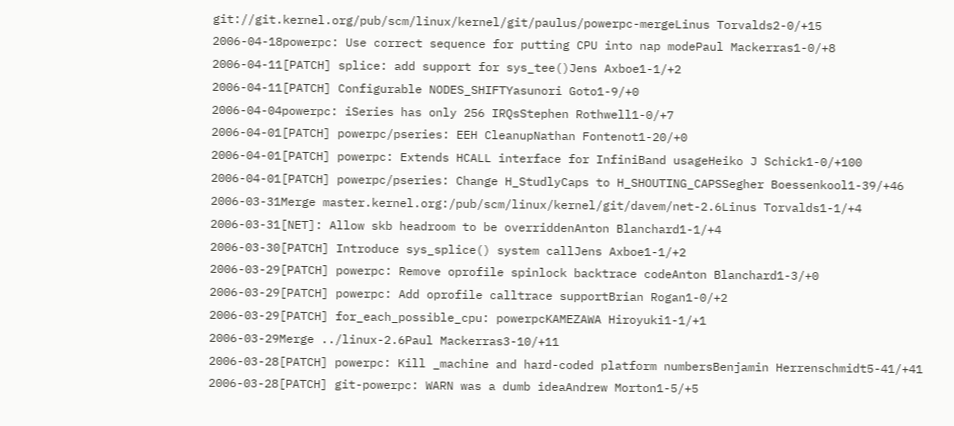git://git.kernel.org/pub/scm/linux/kernel/git/paulus/powerpc-mergeLinus Torvalds2-0/+15
2006-04-18powerpc: Use correct sequence for putting CPU into nap modePaul Mackerras1-0/+8
2006-04-11[PATCH] splice: add support for sys_tee()Jens Axboe1-1/+2
2006-04-11[PATCH] Configurable NODES_SHIFTYasunori Goto1-9/+0
2006-04-04powerpc: iSeries has only 256 IRQsStephen Rothwell1-0/+7
2006-04-01[PATCH] powerpc/pseries: EEH CleanupNathan Fontenot1-20/+0
2006-04-01[PATCH] powerpc: Extends HCALL interface for InfiniBand usageHeiko J Schick1-0/+100
2006-04-01[PATCH] powerpc/pseries: Change H_StudlyCaps to H_SHOUTING_CAPSSegher Boessenkool1-39/+46
2006-03-31Merge master.kernel.org:/pub/scm/linux/kernel/git/davem/net-2.6Linus Torvalds1-1/+4
2006-03-31[NET]: Allow skb headroom to be overriddenAnton Blanchard1-1/+4
2006-03-30[PATCH] Introduce sys_splice() system callJens Axboe1-1/+2
2006-03-29[PATCH] powerpc: Remove oprofile spinlock backtrace codeAnton Blanchard1-3/+0
2006-03-29[PATCH] powerpc: Add oprofile calltrace supportBrian Rogan1-0/+2
2006-03-29[PATCH] for_each_possible_cpu: powerpcKAMEZAWA Hiroyuki1-1/+1
2006-03-29Merge ../linux-2.6Paul Mackerras3-10/+11
2006-03-28[PATCH] powerpc: Kill _machine and hard-coded platform numbersBenjamin Herrenschmidt5-41/+41
2006-03-28[PATCH] git-powerpc: WARN was a dumb ideaAndrew Morton1-5/+5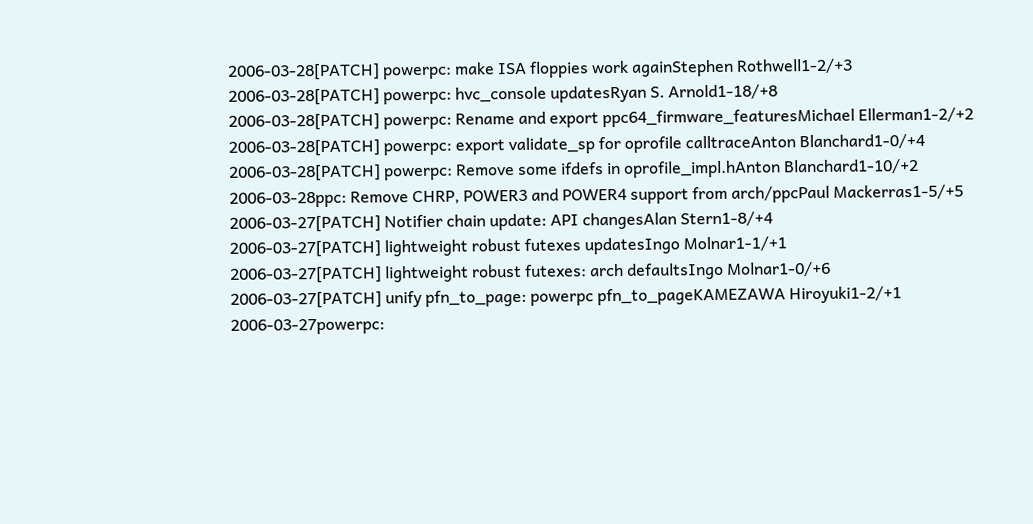2006-03-28[PATCH] powerpc: make ISA floppies work againStephen Rothwell1-2/+3
2006-03-28[PATCH] powerpc: hvc_console updatesRyan S. Arnold1-18/+8
2006-03-28[PATCH] powerpc: Rename and export ppc64_firmware_featuresMichael Ellerman1-2/+2
2006-03-28[PATCH] powerpc: export validate_sp for oprofile calltraceAnton Blanchard1-0/+4
2006-03-28[PATCH] powerpc: Remove some ifdefs in oprofile_impl.hAnton Blanchard1-10/+2
2006-03-28ppc: Remove CHRP, POWER3 and POWER4 support from arch/ppcPaul Mackerras1-5/+5
2006-03-27[PATCH] Notifier chain update: API changesAlan Stern1-8/+4
2006-03-27[PATCH] lightweight robust futexes updatesIngo Molnar1-1/+1
2006-03-27[PATCH] lightweight robust futexes: arch defaultsIngo Molnar1-0/+6
2006-03-27[PATCH] unify pfn_to_page: powerpc pfn_to_pageKAMEZAWA Hiroyuki1-2/+1
2006-03-27powerpc: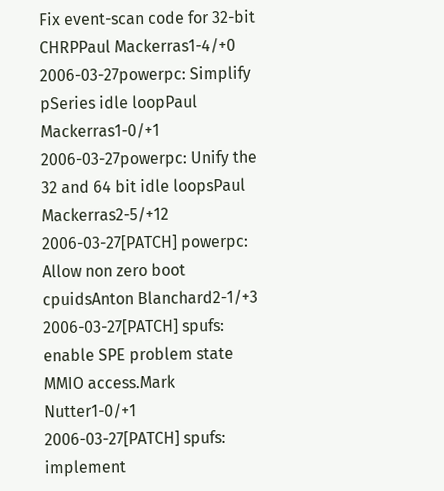Fix event-scan code for 32-bit CHRPPaul Mackerras1-4/+0
2006-03-27powerpc: Simplify pSeries idle loopPaul Mackerras1-0/+1
2006-03-27powerpc: Unify the 32 and 64 bit idle loopsPaul Mackerras2-5/+12
2006-03-27[PATCH] powerpc: Allow non zero boot cpuidsAnton Blanchard2-1/+3
2006-03-27[PATCH] spufs: enable SPE problem state MMIO access.Mark Nutter1-0/+1
2006-03-27[PATCH] spufs: implement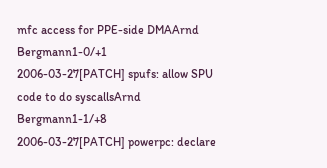mfc access for PPE-side DMAArnd Bergmann1-0/+1
2006-03-27[PATCH] spufs: allow SPU code to do syscallsArnd Bergmann1-1/+8
2006-03-27[PATCH] powerpc: declare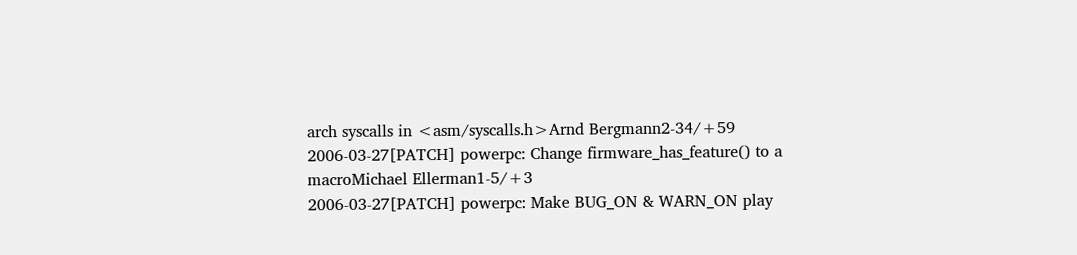arch syscalls in <asm/syscalls.h>Arnd Bergmann2-34/+59
2006-03-27[PATCH] powerpc: Change firmware_has_feature() to a macroMichael Ellerman1-5/+3
2006-03-27[PATCH] powerpc: Make BUG_ON & WARN_ON play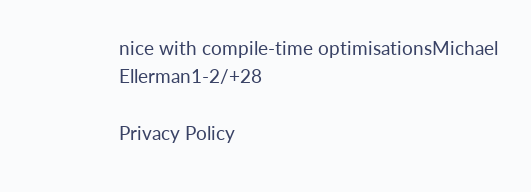nice with compile-time optimisationsMichael Ellerman1-2/+28

Privacy Policy